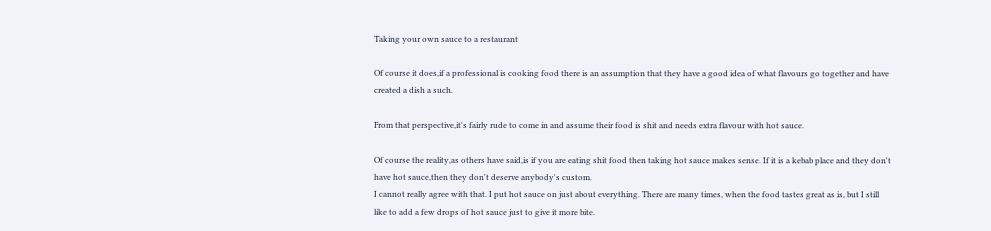Taking your own sauce to a restaurant

Of course it does,if a professional is cooking food there is an assumption that they have a good idea of what flavours go together and have created a dish a such.

From that perspective,it's fairly rude to come in and assume their food is shit and needs extra flavour with hot sauce.

Of course the reality,as others have said,is if you are eating shit food then taking hot sauce makes sense. If it is a kebab place and they don't have hot sauce,then they don't deserve anybody's custom.
I cannot really agree with that. I put hot sauce on just about everything. There are many times, when the food tastes great as is, but I still like to add a few drops of hot sauce just to give it more bite.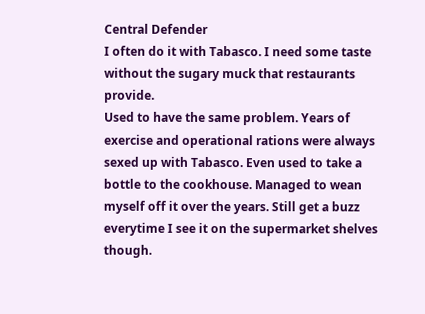Central Defender
I often do it with Tabasco. I need some taste without the sugary muck that restaurants provide.
Used to have the same problem. Years of exercise and operational rations were always sexed up with Tabasco. Even used to take a bottle to the cookhouse. Managed to wean myself off it over the years. Still get a buzz everytime I see it on the supermarket shelves though.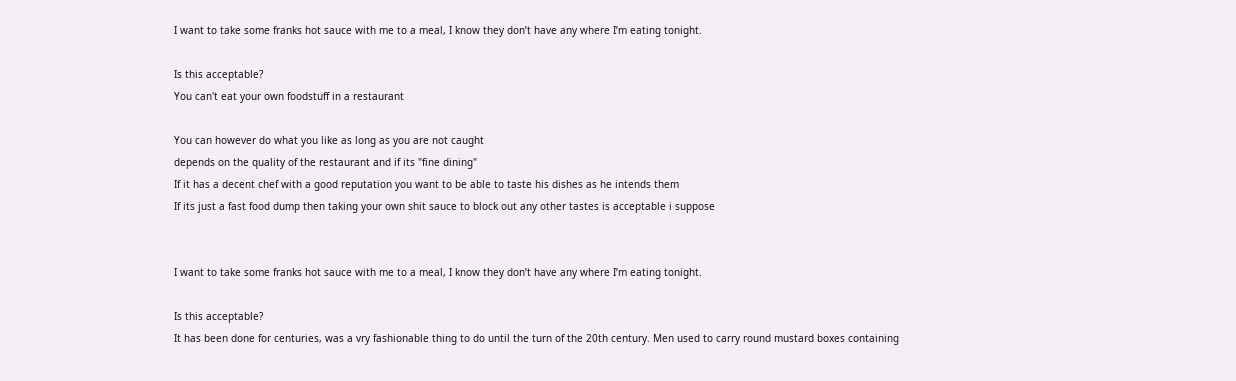I want to take some franks hot sauce with me to a meal, I know they don’t have any where I’m eating tonight.

Is this acceptable?
You can't eat your own foodstuff in a restaurant

You can however do what you like as long as you are not caught
depends on the quality of the restaurant and if its "fine dining"
If it has a decent chef with a good reputation you want to be able to taste his dishes as he intends them
If its just a fast food dump then taking your own shit sauce to block out any other tastes is acceptable i suppose


I want to take some franks hot sauce with me to a meal, I know they don’t have any where I’m eating tonight.

Is this acceptable?
It has been done for centuries, was a vry fashionable thing to do until the turn of the 20th century. Men used to carry round mustard boxes containing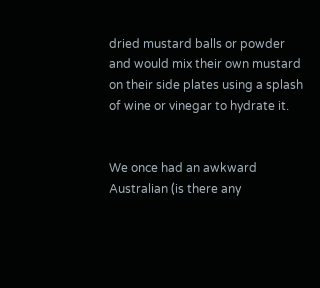dried mustard balls or powder and would mix their own mustard on their side plates using a splash of wine or vinegar to hydrate it.


We once had an awkward Australian (is there any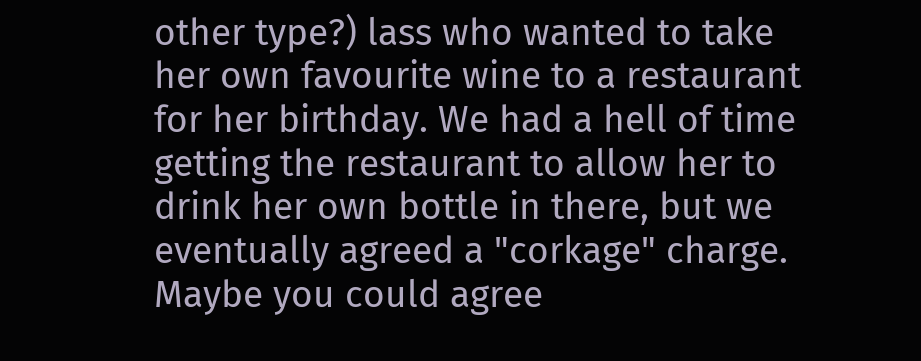other type?) lass who wanted to take her own favourite wine to a restaurant for her birthday. We had a hell of time getting the restaurant to allow her to drink her own bottle in there, but we eventually agreed a "corkage" charge. Maybe you could agree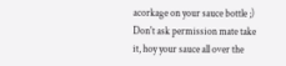acorkage on your sauce bottle ;)
Don't ask permission mate take it, hoy your sauce all over the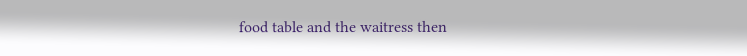food table and the waitress then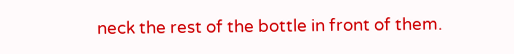neck the rest of the bottle in front of them.